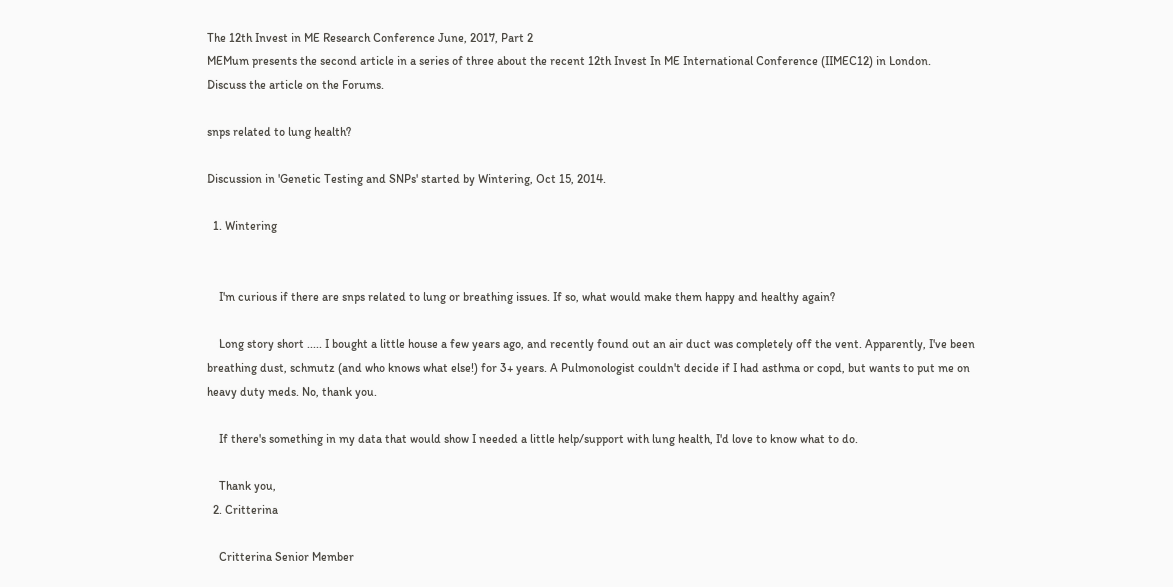The 12th Invest in ME Research Conference June, 2017, Part 2
MEMum presents the second article in a series of three about the recent 12th Invest In ME International Conference (IIMEC12) in London.
Discuss the article on the Forums.

snps related to lung health?

Discussion in 'Genetic Testing and SNPs' started by Wintering, Oct 15, 2014.

  1. Wintering


    I'm curious if there are snps related to lung or breathing issues. If so, what would make them happy and healthy again?

    Long story short ..... I bought a little house a few years ago, and recently found out an air duct was completely off the vent. Apparently, I've been breathing dust, schmutz (and who knows what else!) for 3+ years. A Pulmonologist couldn't decide if I had asthma or copd, but wants to put me on heavy duty meds. No, thank you.

    If there's something in my data that would show I needed a little help/support with lung health, I'd love to know what to do.

    Thank you,
  2. Critterina

    Critterina Senior Member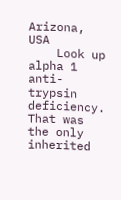Arizona, USA
    Look up alpha 1 anti-trypsin deficiency. That was the only inherited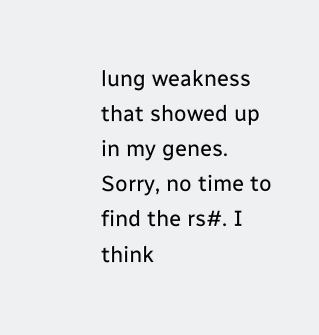lung weakness that showed up in my genes. Sorry, no time to find the rs#. I think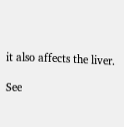it also affects the liver.

See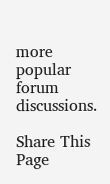more popular forum discussions.

Share This Page